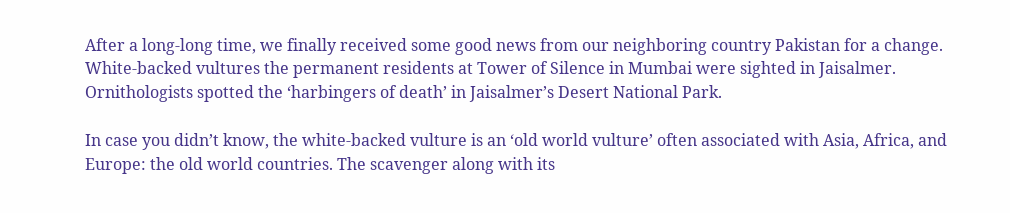After a long-long time, we finally received some good news from our neighboring country Pakistan for a change. White-backed vultures the permanent residents at Tower of Silence in Mumbai were sighted in Jaisalmer. Ornithologists spotted the ‘harbingers of death’ in Jaisalmer’s Desert National Park.

In case you didn’t know, the white-backed vulture is an ‘old world vulture’ often associated with Asia, Africa, and Europe: the old world countries. The scavenger along with its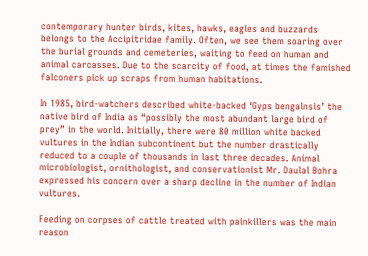contemporary hunter birds, kites, hawks, eagles and buzzards belongs to the Accipitridae family. Often, we see them soaring over the burial grounds and cemeteries, waiting to feed on human and animal carcasses. Due to the scarcity of food, at times the famished falconers pick up scraps from human habitations.

In 1985, bird-watchers described white-backed ‘Gyps bengalnsis’ the native bird of India as “possibly the most abundant large bird of prey” in the world. Initially, there were 80 million white backed vultures in the Indian subcontinent but the number drastically reduced to a couple of thousands in last three decades. Animal microbiologist, ornithologist, and conservationist Mr. Daulal Bohra expressed his concern over a sharp decline in the number of Indian vultures.

Feeding on corpses of cattle treated with painkillers was the main reason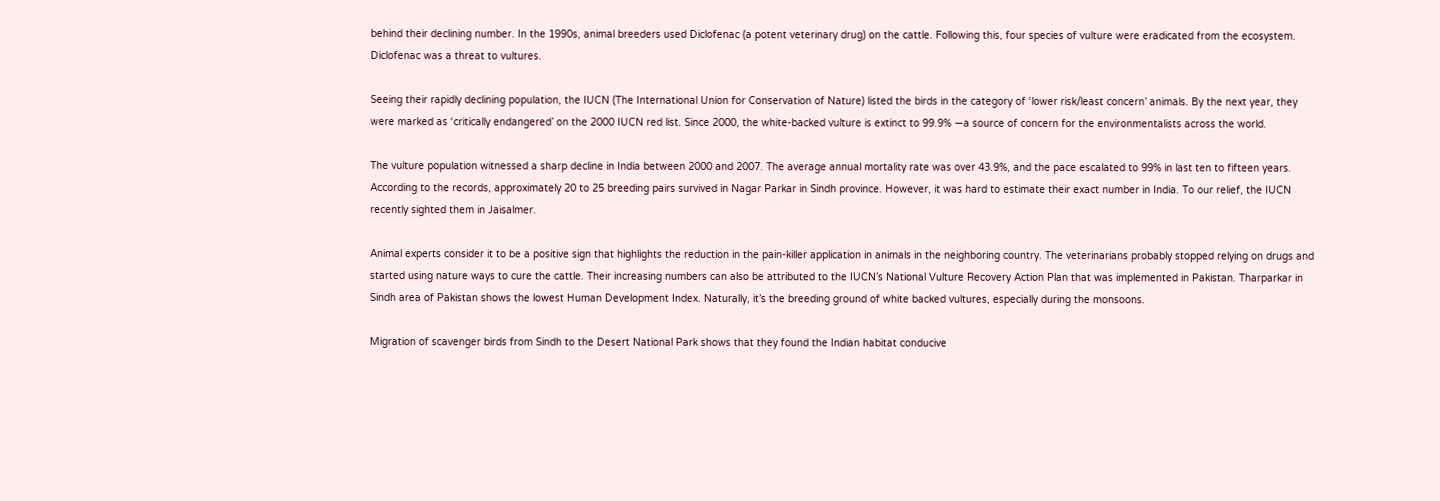behind their declining number. In the 1990s, animal breeders used Diclofenac (a potent veterinary drug) on the cattle. Following this, four species of vulture were eradicated from the ecosystem. Diclofenac was a threat to vultures.

Seeing their rapidly declining population, the IUCN (The International Union for Conservation of Nature) listed the birds in the category of ‘lower risk/least concern’ animals. By the next year, they were marked as ‘critically endangered’ on the 2000 IUCN red list. Since 2000, the white-backed vulture is extinct to 99.9% —a source of concern for the environmentalists across the world.

The vulture population witnessed a sharp decline in India between 2000 and 2007. The average annual mortality rate was over 43.9%, and the pace escalated to 99% in last ten to fifteen years. According to the records, approximately 20 to 25 breeding pairs survived in Nagar Parkar in Sindh province. However, it was hard to estimate their exact number in India. To our relief, the IUCN recently sighted them in Jaisalmer.

Animal experts consider it to be a positive sign that highlights the reduction in the pain-killer application in animals in the neighboring country. The veterinarians probably stopped relying on drugs and started using nature ways to cure the cattle. Their increasing numbers can also be attributed to the IUCN’s National Vulture Recovery Action Plan that was implemented in Pakistan. Tharparkar in Sindh area of Pakistan shows the lowest Human Development Index. Naturally, it’s the breeding ground of white backed vultures, especially during the monsoons.

Migration of scavenger birds from Sindh to the Desert National Park shows that they found the Indian habitat conducive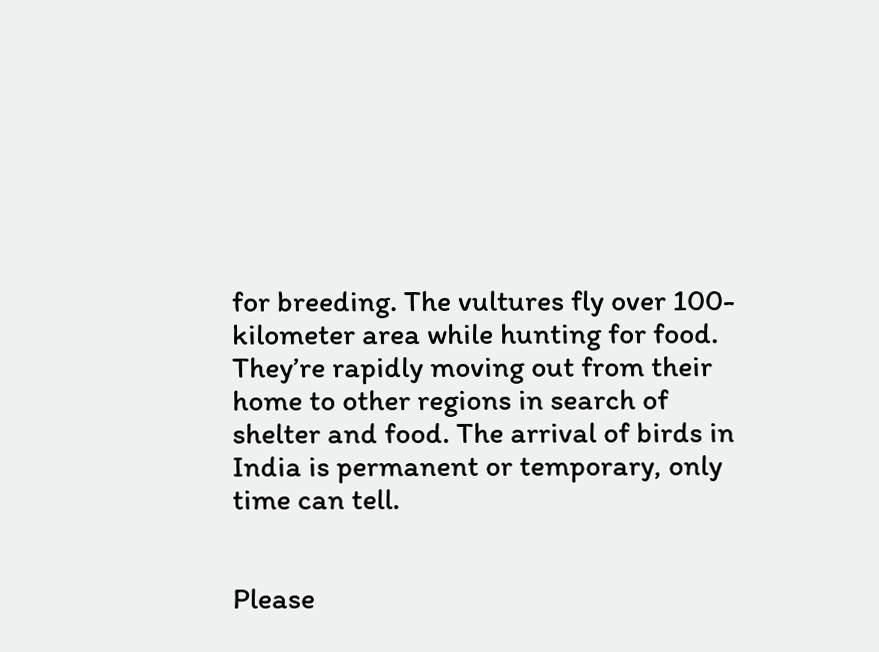for breeding. The vultures fly over 100-kilometer area while hunting for food. They’re rapidly moving out from their home to other regions in search of shelter and food. The arrival of birds in India is permanent or temporary, only time can tell.


Please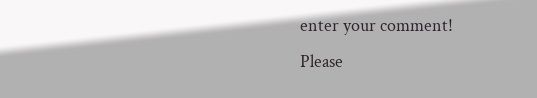enter your comment!
Please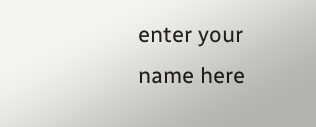enter your name here